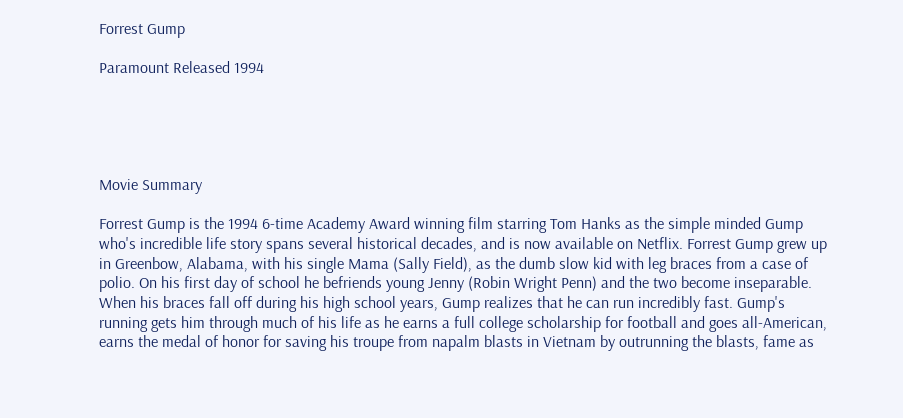Forrest Gump

Paramount Released 1994





Movie Summary

Forrest Gump is the 1994 6-time Academy Award winning film starring Tom Hanks as the simple minded Gump who's incredible life story spans several historical decades, and is now available on Netflix. Forrest Gump grew up in Greenbow, Alabama, with his single Mama (Sally Field), as the dumb slow kid with leg braces from a case of polio. On his first day of school he befriends young Jenny (Robin Wright Penn) and the two become inseparable. When his braces fall off during his high school years, Gump realizes that he can run incredibly fast. Gump's running gets him through much of his life as he earns a full college scholarship for football and goes all-American, earns the medal of honor for saving his troupe from napalm blasts in Vietnam by outrunning the blasts, fame as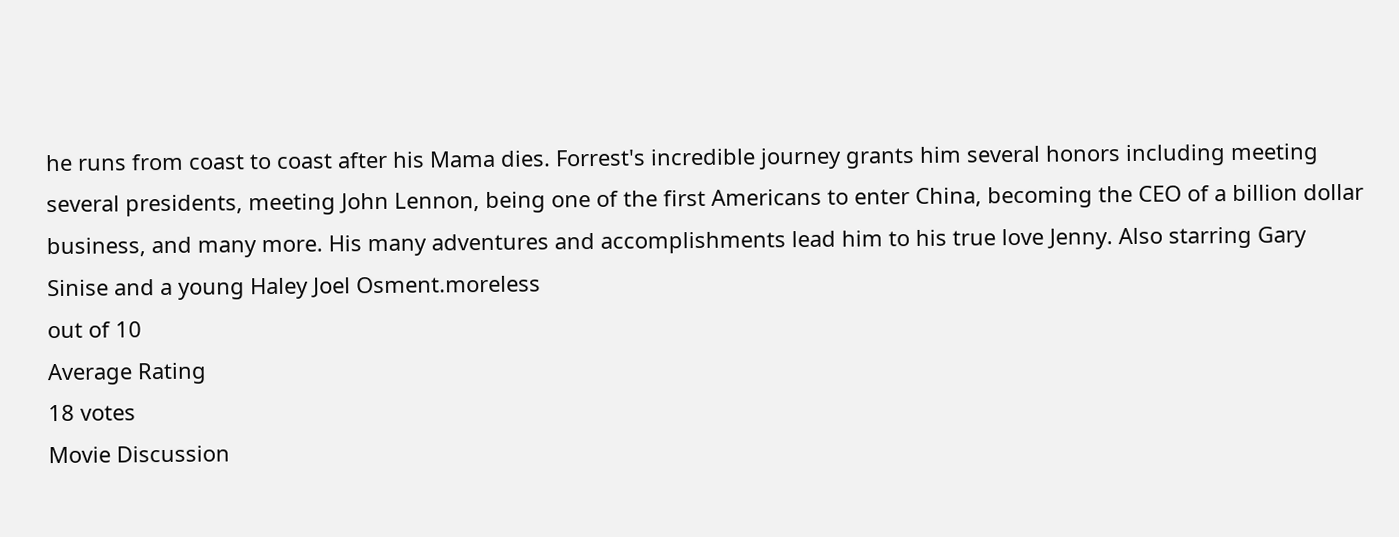he runs from coast to coast after his Mama dies. Forrest's incredible journey grants him several honors including meeting several presidents, meeting John Lennon, being one of the first Americans to enter China, becoming the CEO of a billion dollar business, and many more. His many adventures and accomplishments lead him to his true love Jenny. Also starring Gary Sinise and a young Haley Joel Osment.moreless
out of 10
Average Rating
18 votes
Movie Discussion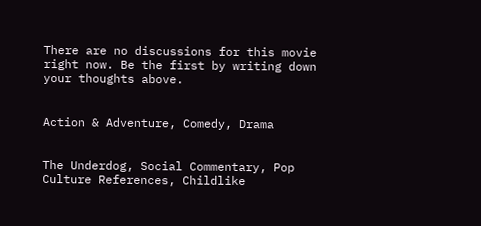There are no discussions for this movie right now. Be the first by writing down your thoughts above.


Action & Adventure, Comedy, Drama


The Underdog, Social Commentary, Pop Culture References, Childlike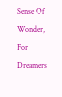Sense Of Wonder, For Dreamers